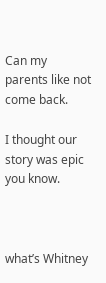Can my parents like not come back.

I thought our story was epic you know.



what’s Whitney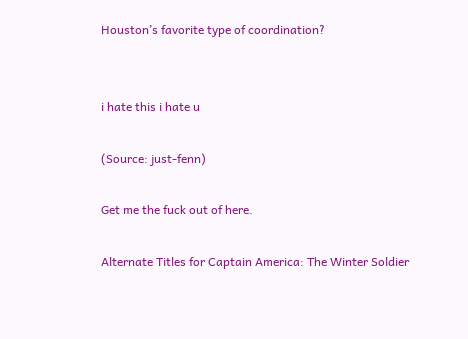Houston’s favorite type of coordination?


i hate this i hate u

(Source: just-fenn)

Get me the fuck out of here.

Alternate Titles for Captain America: The Winter Soldier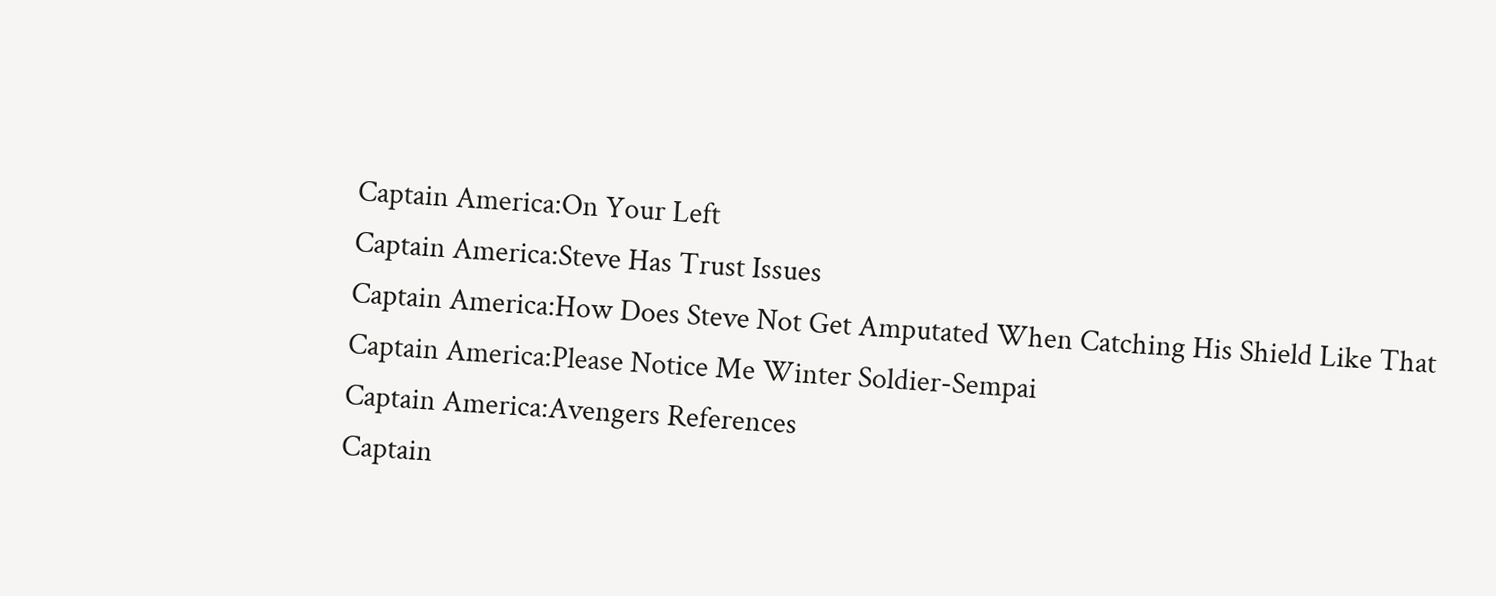Captain America:On Your Left
Captain America:Steve Has Trust Issues
Captain America:How Does Steve Not Get Amputated When Catching His Shield Like That
Captain America:Please Notice Me Winter Soldier-Sempai
Captain America:Avengers References
Captain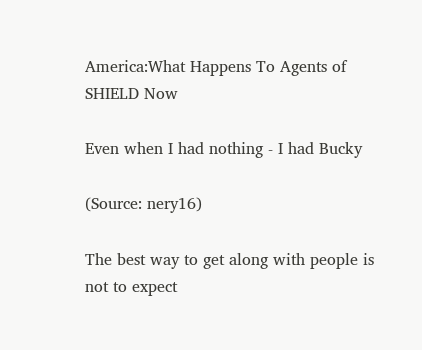America:What Happens To Agents of SHIELD Now

Even when I had nothing - I had Bucky

(Source: nery16)

The best way to get along with people is not to expect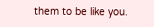them to be like you.